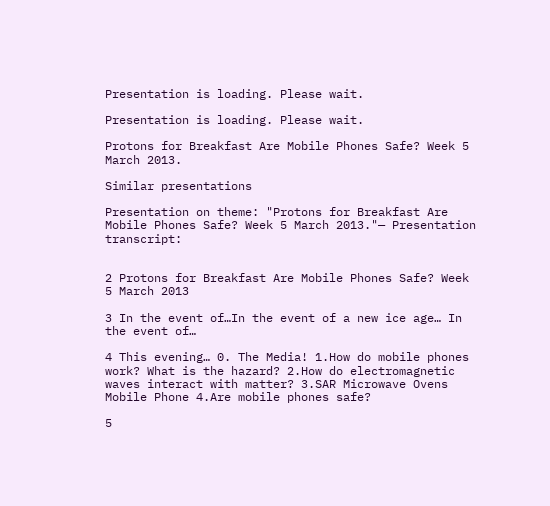Presentation is loading. Please wait.

Presentation is loading. Please wait.

Protons for Breakfast Are Mobile Phones Safe? Week 5 March 2013.

Similar presentations

Presentation on theme: "Protons for Breakfast Are Mobile Phones Safe? Week 5 March 2013."— Presentation transcript:


2 Protons for Breakfast Are Mobile Phones Safe? Week 5 March 2013

3 In the event of…In the event of a new ice age… In the event of…

4 This evening… 0. The Media! 1.How do mobile phones work? What is the hazard? 2.How do electromagnetic waves interact with matter? 3.SAR Microwave Ovens Mobile Phone 4.Are mobile phones safe?

5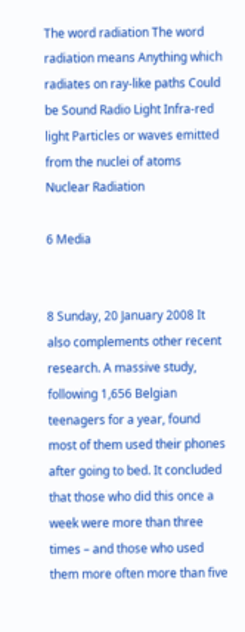The word radiation The word radiation means Anything which radiates on ray-like paths Could be Sound Radio Light Infra-red light Particles or waves emitted from the nuclei of atoms Nuclear Radiation

6 Media


8 Sunday, 20 January 2008 It also complements other recent research. A massive study, following 1,656 Belgian teenagers for a year, found most of them used their phones after going to bed. It concluded that those who did this once a week were more than three times – and those who used them more often more than five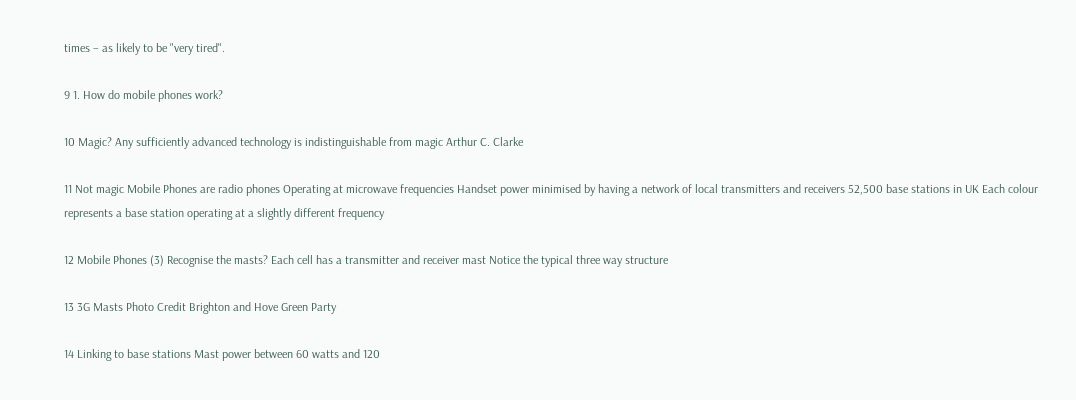times – as likely to be "very tired".

9 1. How do mobile phones work?

10 Magic? Any sufficiently advanced technology is indistinguishable from magic Arthur C. Clarke

11 Not magic Mobile Phones are radio phones Operating at microwave frequencies Handset power minimised by having a network of local transmitters and receivers 52,500 base stations in UK Each colour represents a base station operating at a slightly different frequency

12 Mobile Phones (3) Recognise the masts? Each cell has a transmitter and receiver mast Notice the typical three way structure

13 3G Masts Photo Credit Brighton and Hove Green Party

14 Linking to base stations Mast power between 60 watts and 120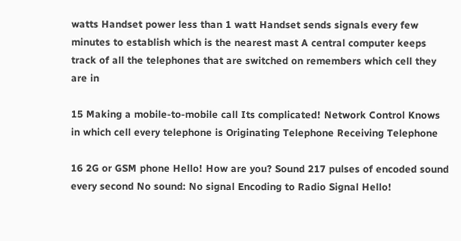watts Handset power less than 1 watt Handset sends signals every few minutes to establish which is the nearest mast A central computer keeps track of all the telephones that are switched on remembers which cell they are in

15 Making a mobile-to-mobile call Its complicated! Network Control Knows in which cell every telephone is Originating Telephone Receiving Telephone

16 2G or GSM phone Hello! How are you? Sound 217 pulses of encoded sound every second No sound: No signal Encoding to Radio Signal Hello!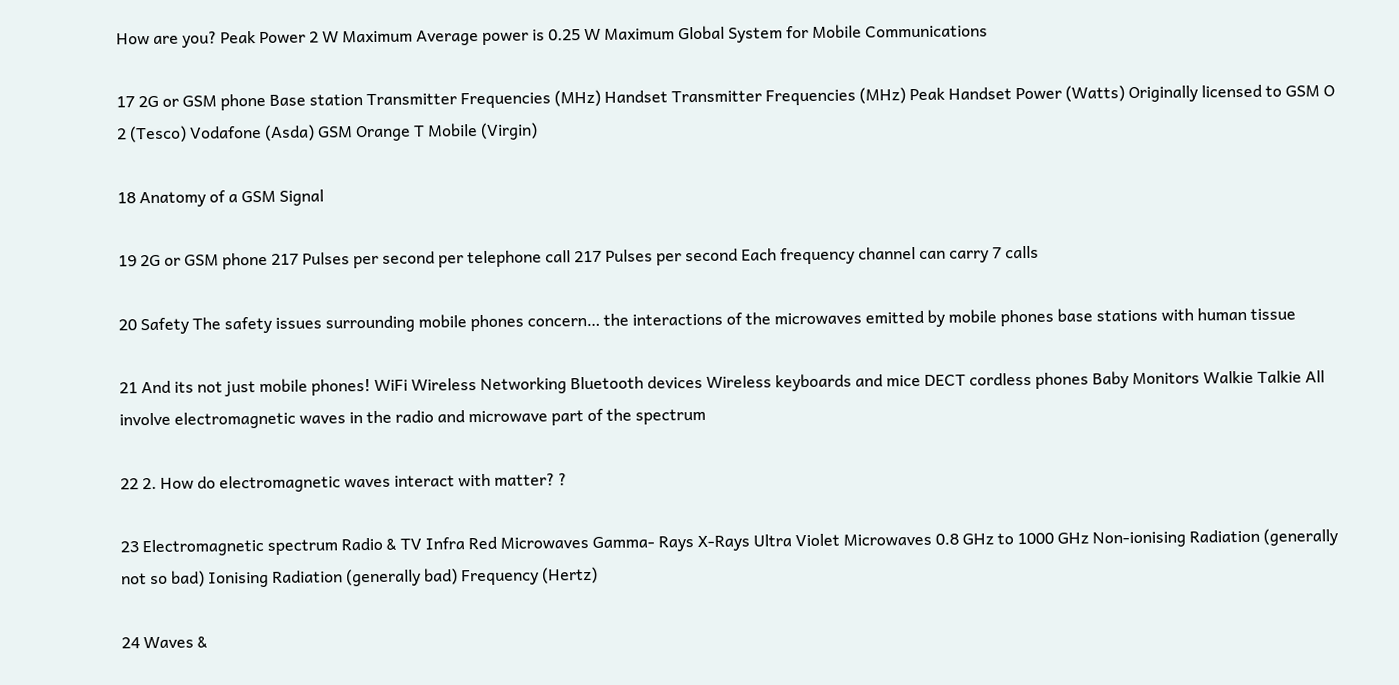How are you? Peak Power 2 W Maximum Average power is 0.25 W Maximum Global System for Mobile Communications

17 2G or GSM phone Base station Transmitter Frequencies (MHz) Handset Transmitter Frequencies (MHz) Peak Handset Power (Watts) Originally licensed to GSM O 2 (Tesco) Vodafone (Asda) GSM Orange T Mobile (Virgin)

18 Anatomy of a GSM Signal

19 2G or GSM phone 217 Pulses per second per telephone call 217 Pulses per second Each frequency channel can carry 7 calls

20 Safety The safety issues surrounding mobile phones concern… the interactions of the microwaves emitted by mobile phones base stations with human tissue

21 And its not just mobile phones! WiFi Wireless Networking Bluetooth devices Wireless keyboards and mice DECT cordless phones Baby Monitors Walkie Talkie All involve electromagnetic waves in the radio and microwave part of the spectrum

22 2. How do electromagnetic waves interact with matter? ?

23 Electromagnetic spectrum Radio & TV Infra Red Microwaves Gamma- Rays X-Rays Ultra Violet Microwaves 0.8 GHz to 1000 GHz Non-ionising Radiation (generally not so bad) Ionising Radiation (generally bad) Frequency (Hertz)

24 Waves &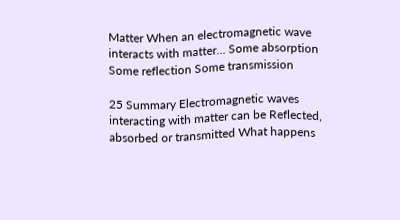Matter When an electromagnetic wave interacts with matter… Some absorption Some reflection Some transmission

25 Summary Electromagnetic waves interacting with matter can be Reflected, absorbed or transmitted What happens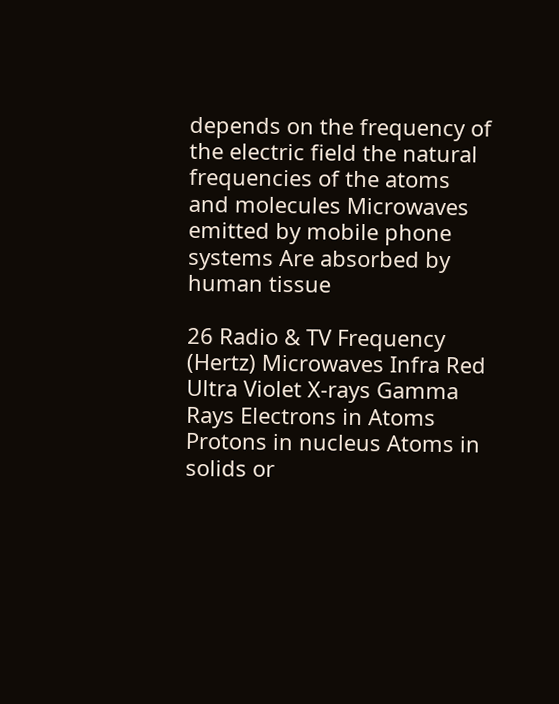depends on the frequency of the electric field the natural frequencies of the atoms and molecules Microwaves emitted by mobile phone systems Are absorbed by human tissue

26 Radio & TV Frequency (Hertz) Microwaves Infra Red Ultra Violet X-rays Gamma Rays Electrons in Atoms Protons in nucleus Atoms in solids or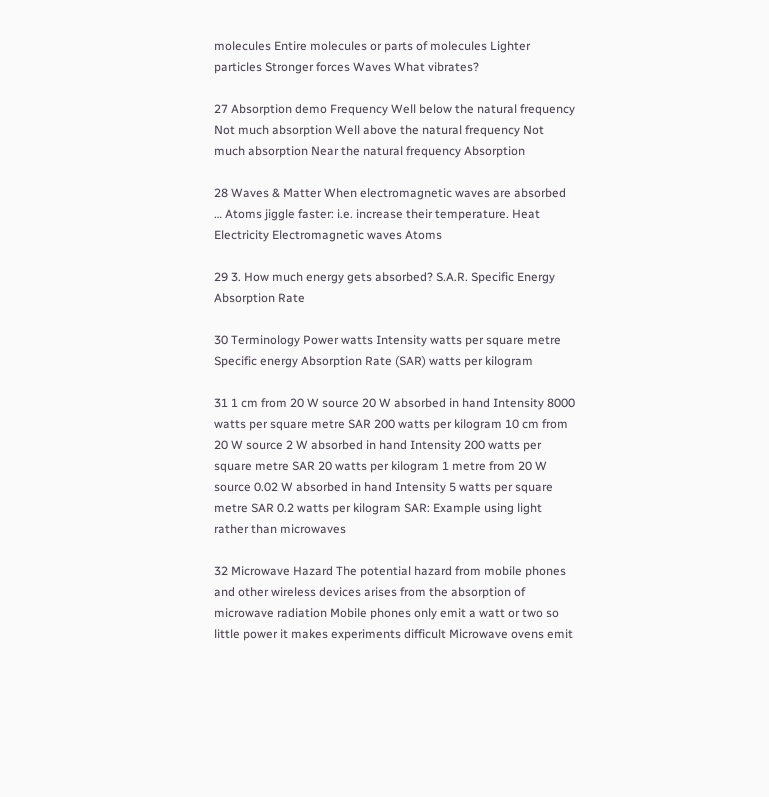molecules Entire molecules or parts of molecules Lighter particles Stronger forces Waves What vibrates?

27 Absorption demo Frequency Well below the natural frequency Not much absorption Well above the natural frequency Not much absorption Near the natural frequency Absorption

28 Waves & Matter When electromagnetic waves are absorbed … Atoms jiggle faster: i.e. increase their temperature. Heat Electricity Electromagnetic waves Atoms

29 3. How much energy gets absorbed? S.A.R. Specific Energy Absorption Rate

30 Terminology Power watts Intensity watts per square metre Specific energy Absorption Rate (SAR) watts per kilogram

31 1 cm from 20 W source 20 W absorbed in hand Intensity 8000 watts per square metre SAR 200 watts per kilogram 10 cm from 20 W source 2 W absorbed in hand Intensity 200 watts per square metre SAR 20 watts per kilogram 1 metre from 20 W source 0.02 W absorbed in hand Intensity 5 watts per square metre SAR 0.2 watts per kilogram SAR: Example using light rather than microwaves

32 Microwave Hazard The potential hazard from mobile phones and other wireless devices arises from the absorption of microwave radiation Mobile phones only emit a watt or two so little power it makes experiments difficult Microwave ovens emit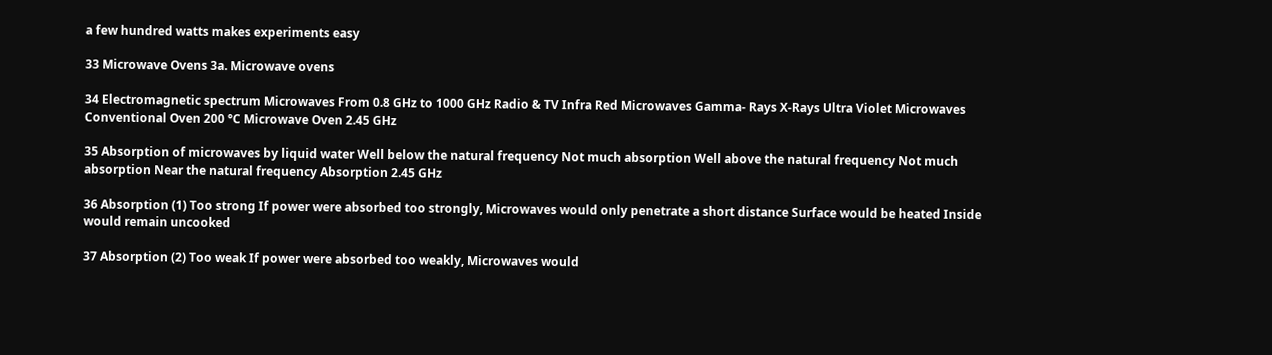a few hundred watts makes experiments easy

33 Microwave Ovens 3a. Microwave ovens

34 Electromagnetic spectrum Microwaves From 0.8 GHz to 1000 GHz Radio & TV Infra Red Microwaves Gamma- Rays X-Rays Ultra Violet Microwaves Conventional Oven 200 °C Microwave Oven 2.45 GHz

35 Absorption of microwaves by liquid water Well below the natural frequency Not much absorption Well above the natural frequency Not much absorption Near the natural frequency Absorption 2.45 GHz

36 Absorption (1) Too strong If power were absorbed too strongly, Microwaves would only penetrate a short distance Surface would be heated Inside would remain uncooked

37 Absorption (2) Too weak If power were absorbed too weakly, Microwaves would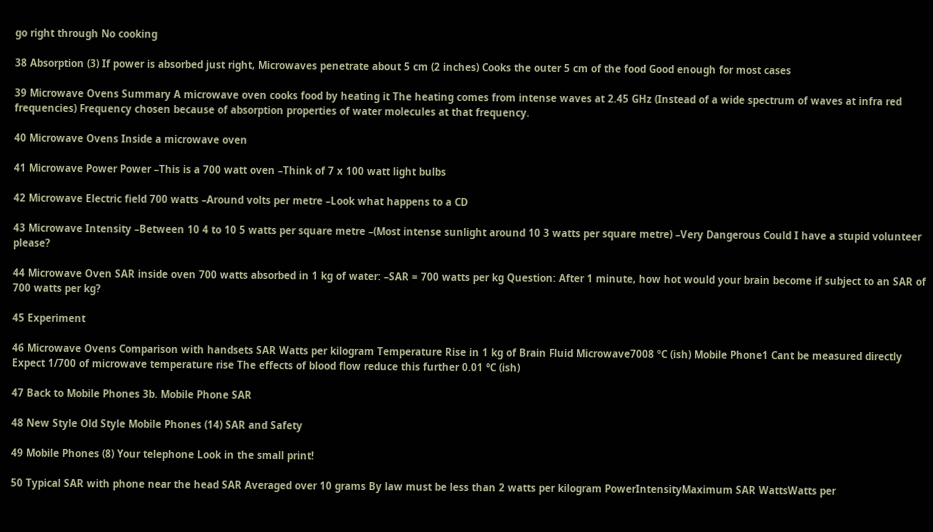go right through No cooking

38 Absorption (3) If power is absorbed just right, Microwaves penetrate about 5 cm (2 inches) Cooks the outer 5 cm of the food Good enough for most cases

39 Microwave Ovens Summary A microwave oven cooks food by heating it The heating comes from intense waves at 2.45 GHz (Instead of a wide spectrum of waves at infra red frequencies) Frequency chosen because of absorption properties of water molecules at that frequency.

40 Microwave Ovens Inside a microwave oven

41 Microwave Power Power –This is a 700 watt oven –Think of 7 x 100 watt light bulbs

42 Microwave Electric field 700 watts –Around volts per metre –Look what happens to a CD

43 Microwave Intensity –Between 10 4 to 10 5 watts per square metre –(Most intense sunlight around 10 3 watts per square metre) –Very Dangerous Could I have a stupid volunteer please?

44 Microwave Oven SAR inside oven 700 watts absorbed in 1 kg of water: –SAR = 700 watts per kg Question: After 1 minute, how hot would your brain become if subject to an SAR of 700 watts per kg?

45 Experiment

46 Microwave Ovens Comparison with handsets SAR Watts per kilogram Temperature Rise in 1 kg of Brain Fluid Microwave7008 ºC (ish) Mobile Phone1 Cant be measured directly Expect 1/700 of microwave temperature rise The effects of blood flow reduce this further 0.01 °C (ish)

47 Back to Mobile Phones 3b. Mobile Phone SAR

48 New Style Old Style Mobile Phones (14) SAR and Safety

49 Mobile Phones (8) Your telephone Look in the small print!

50 Typical SAR with phone near the head SAR Averaged over 10 grams By law must be less than 2 watts per kilogram PowerIntensityMaximum SAR WattsWatts per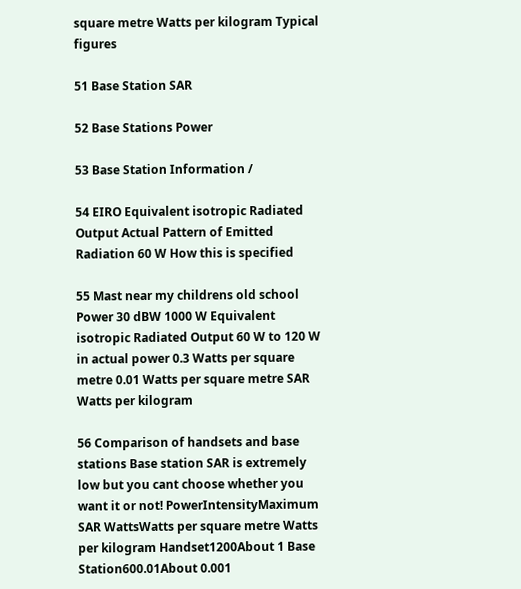square metre Watts per kilogram Typical figures

51 Base Station SAR

52 Base Stations Power

53 Base Station Information /

54 EIRO Equivalent isotropic Radiated Output Actual Pattern of Emitted Radiation 60 W How this is specified

55 Mast near my childrens old school Power 30 dBW 1000 W Equivalent isotropic Radiated Output 60 W to 120 W in actual power 0.3 Watts per square metre 0.01 Watts per square metre SAR Watts per kilogram

56 Comparison of handsets and base stations Base station SAR is extremely low but you cant choose whether you want it or not! PowerIntensityMaximum SAR WattsWatts per square metre Watts per kilogram Handset1200About 1 Base Station600.01About 0.001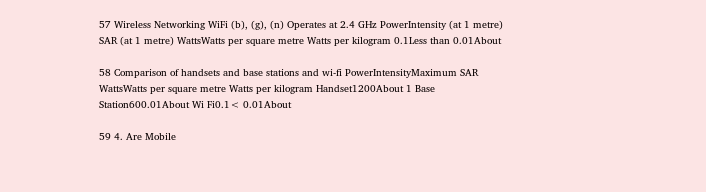57 Wireless Networking WiFi (b), (g), (n) Operates at 2.4 GHz PowerIntensity (at 1 metre) SAR (at 1 metre) WattsWatts per square metre Watts per kilogram 0.1Less than 0.01About

58 Comparison of handsets and base stations and wi-fi PowerIntensityMaximum SAR WattsWatts per square metre Watts per kilogram Handset1200About 1 Base Station600.01About Wi Fi0.1< 0.01About

59 4. Are Mobile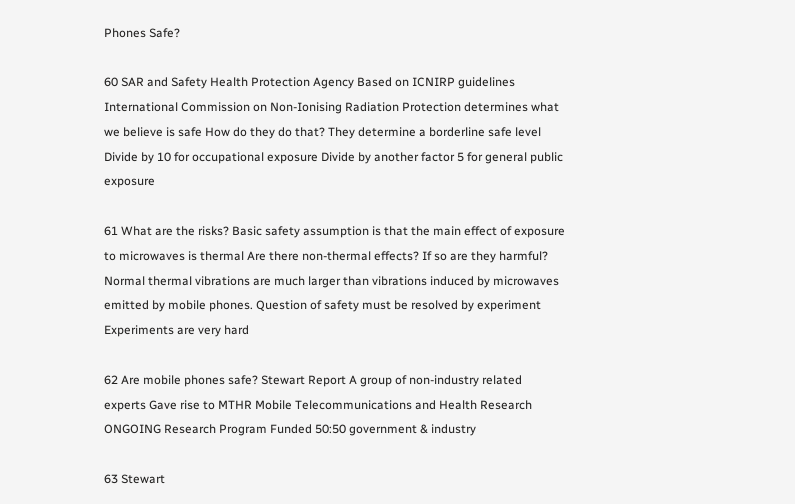Phones Safe?

60 SAR and Safety Health Protection Agency Based on ICNIRP guidelines International Commission on Non-Ionising Radiation Protection determines what we believe is safe How do they do that? They determine a borderline safe level Divide by 10 for occupational exposure Divide by another factor 5 for general public exposure

61 What are the risks? Basic safety assumption is that the main effect of exposure to microwaves is thermal Are there non-thermal effects? If so are they harmful? Normal thermal vibrations are much larger than vibrations induced by microwaves emitted by mobile phones. Question of safety must be resolved by experiment Experiments are very hard

62 Are mobile phones safe? Stewart Report A group of non-industry related experts Gave rise to MTHR Mobile Telecommunications and Health Research ONGOING Research Program Funded 50:50 government & industry

63 Stewart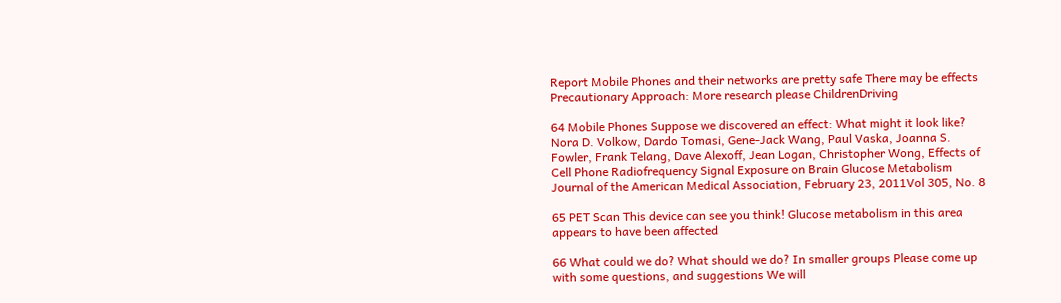Report Mobile Phones and their networks are pretty safe There may be effects Precautionary Approach: More research please ChildrenDriving

64 Mobile Phones Suppose we discovered an effect: What might it look like? Nora D. Volkow, Dardo Tomasi, Gene-Jack Wang, Paul Vaska, Joanna S. Fowler, Frank Telang, Dave Alexoff, Jean Logan, Christopher Wong, Effects of Cell Phone Radiofrequency Signal Exposure on Brain Glucose Metabolism Journal of the American Medical Association, February 23, 2011Vol 305, No. 8

65 PET Scan This device can see you think! Glucose metabolism in this area appears to have been affected

66 What could we do? What should we do? In smaller groups Please come up with some questions, and suggestions We will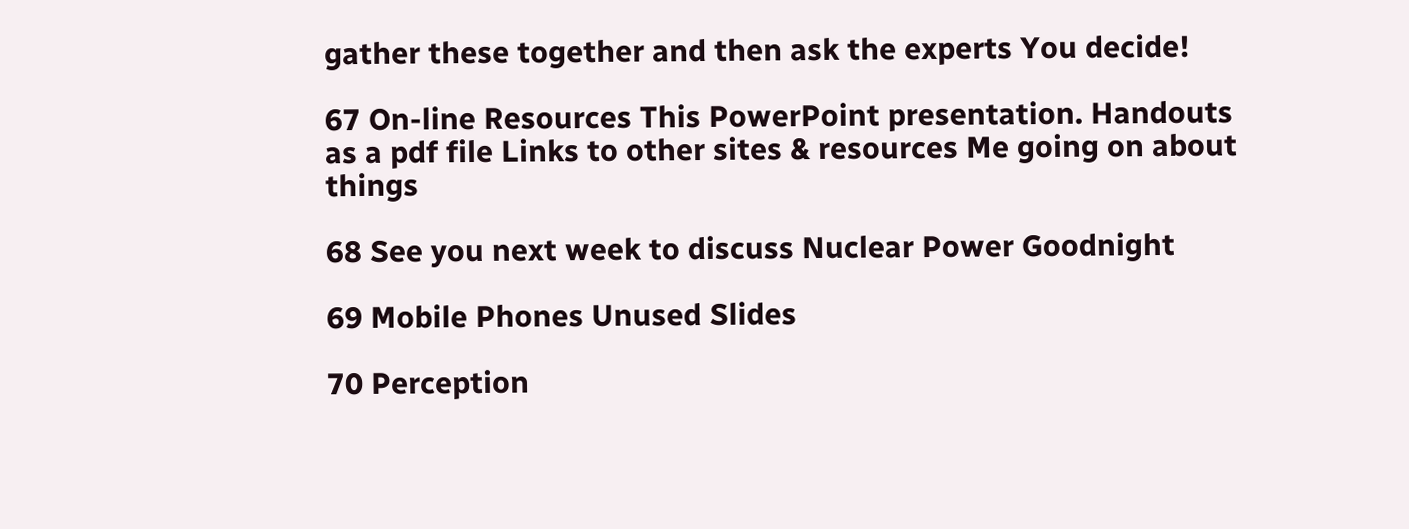gather these together and then ask the experts You decide!

67 On-line Resources This PowerPoint presentation. Handouts as a pdf file Links to other sites & resources Me going on about things

68 See you next week to discuss Nuclear Power Goodnight

69 Mobile Phones Unused Slides

70 Perception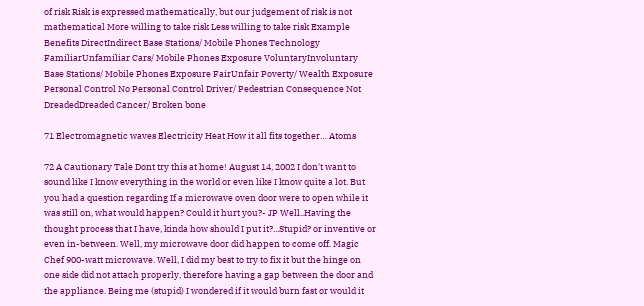of risk Risk is expressed mathematically, but our judgement of risk is not mathematical More willing to take risk Less willing to take risk Example Benefits DirectIndirect Base Stations/ Mobile Phones Technology FamiliarUnfamiliar Cars/ Mobile Phones Exposure VoluntaryInvoluntary Base Stations/ Mobile Phones Exposure FairUnfair Poverty/ Wealth Exposure Personal Control No Personal Control Driver/ Pedestrian Consequence Not DreadedDreaded Cancer/ Broken bone

71 Electromagnetic waves Electricity Heat How it all fits together… Atoms

72 A Cautionary Tale Dont try this at home! August 14, 2002 I don't want to sound like I know everything in the world or even like I know quite a lot. But you had a question regarding If a microwave oven door were to open while it was still on, what would happen? Could it hurt you?- JP Well..Having the thought process that I have, kinda how should I put it?...Stupid? or inventive or even in-between. Well, my microwave door did happen to come off. Magic Chef 900-watt microwave. Well, I did my best to try to fix it but the hinge on one side did not attach properly, therefore having a gap between the door and the appliance. Being me (stupid) I wondered if it would burn fast or would it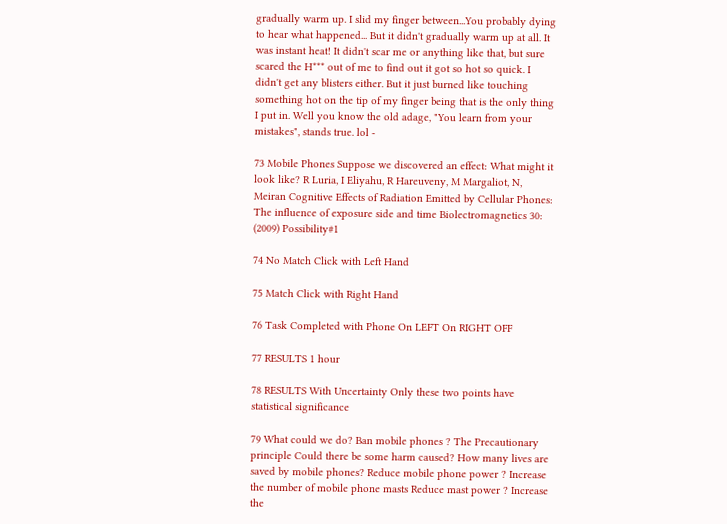gradually warm up. I slid my finger between...You probably dying to hear what happened... But it didn't gradually warm up at all. It was instant heat! It didn't scar me or anything like that, but sure scared the H*** out of me to find out it got so hot so quick. I didn't get any blisters either. But it just burned like touching something hot on the tip of my finger being that is the only thing I put in. Well you know the old adage, "You learn from your mistakes", stands true. lol -

73 Mobile Phones Suppose we discovered an effect: What might it look like? R Luria, I Eliyahu, R Hareuveny, M Margaliot, N, Meiran Cognitive Effects of Radiation Emitted by Cellular Phones: The influence of exposure side and time Biolectromagnetics 30: (2009) Possibility#1

74 No Match Click with Left Hand

75 Match Click with Right Hand

76 Task Completed with Phone On LEFT On RIGHT OFF

77 RESULTS 1 hour

78 RESULTS With Uncertainty Only these two points have statistical significance

79 What could we do? Ban mobile phones ? The Precautionary principle Could there be some harm caused? How many lives are saved by mobile phones? Reduce mobile phone power ? Increase the number of mobile phone masts Reduce mast power ? Increase the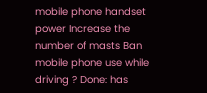mobile phone handset power Increase the number of masts Ban mobile phone use while driving ? Done: has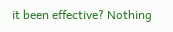it been effective? Nothing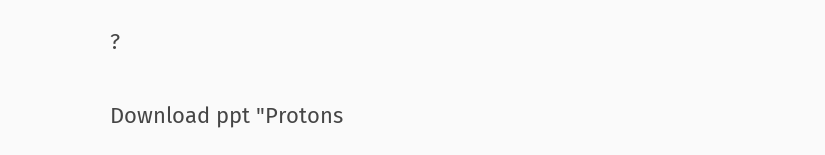?

Download ppt "Protons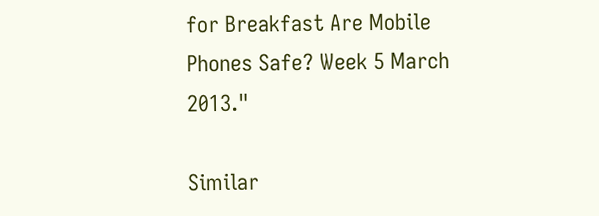for Breakfast Are Mobile Phones Safe? Week 5 March 2013."

Similar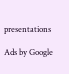presentations

Ads by Google